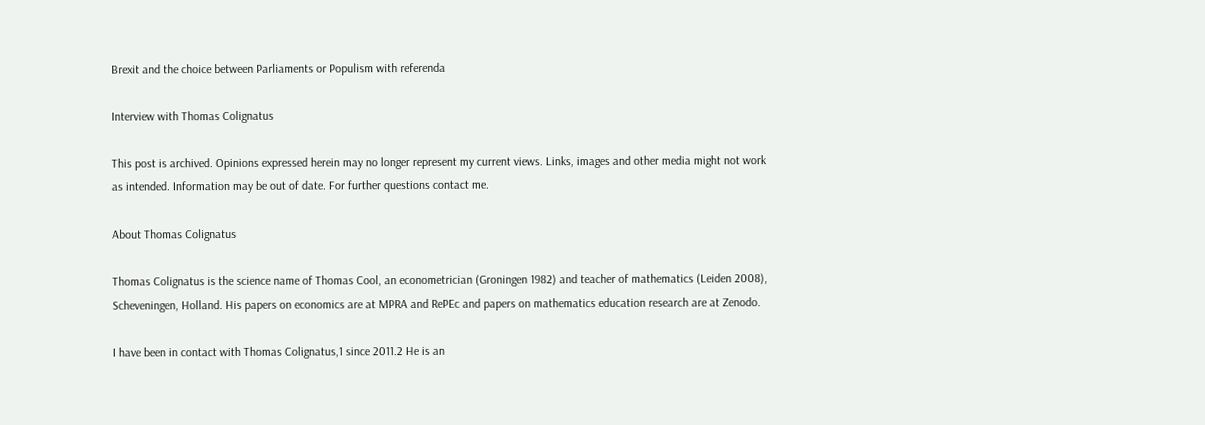Brexit and the choice between Parliaments or Populism with referenda

Interview with Thomas Colignatus

This post is archived. Opinions expressed herein may no longer represent my current views. Links, images and other media might not work as intended. Information may be out of date. For further questions contact me.

About Thomas Colignatus

Thomas Colignatus is the science name of Thomas Cool, an econometrician (Groningen 1982) and teacher of mathematics (Leiden 2008), Scheveningen, Holland. His papers on economics are at MPRA and RePEc and papers on mathematics education research are at Zenodo.

I have been in contact with Thomas Colignatus,1 since 2011.2 He is an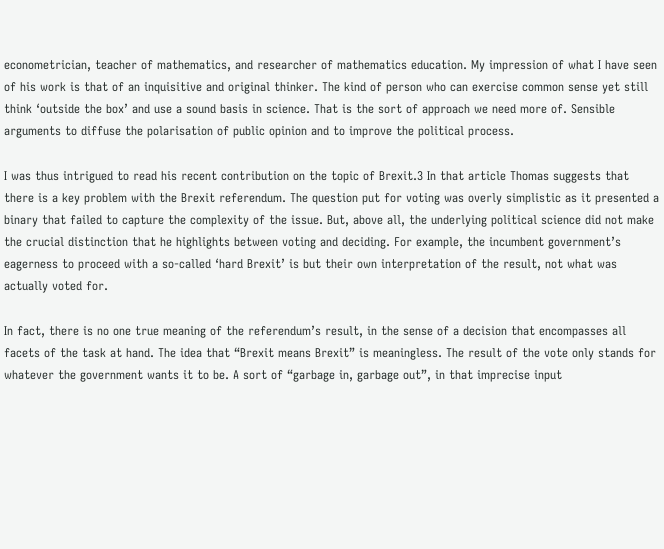econometrician, teacher of mathematics, and researcher of mathematics education. My impression of what I have seen of his work is that of an inquisitive and original thinker. The kind of person who can exercise common sense yet still think ‘outside the box’ and use a sound basis in science. That is the sort of approach we need more of. Sensible arguments to diffuse the polarisation of public opinion and to improve the political process.

I was thus intrigued to read his recent contribution on the topic of Brexit.3 In that article Thomas suggests that there is a key problem with the Brexit referendum. The question put for voting was overly simplistic as it presented a binary that failed to capture the complexity of the issue. But, above all, the underlying political science did not make the crucial distinction that he highlights between voting and deciding. For example, the incumbent government’s eagerness to proceed with a so-called ‘hard Brexit’ is but their own interpretation of the result, not what was actually voted for.

In fact, there is no one true meaning of the referendum’s result, in the sense of a decision that encompasses all facets of the task at hand. The idea that “Brexit means Brexit” is meaningless. The result of the vote only stands for whatever the government wants it to be. A sort of “garbage in, garbage out”, in that imprecise input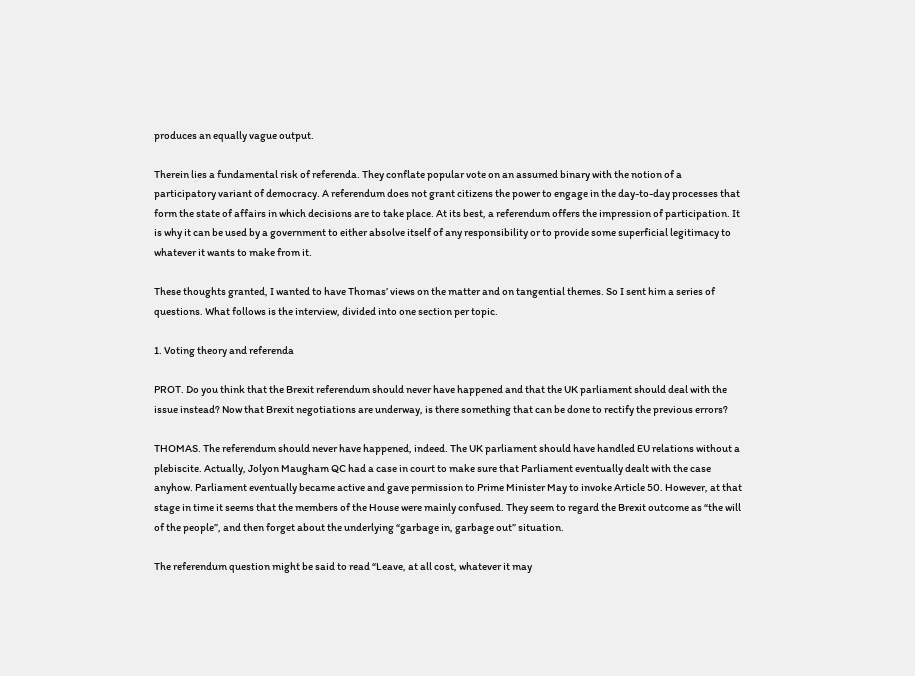produces an equally vague output.

Therein lies a fundamental risk of referenda. They conflate popular vote on an assumed binary with the notion of a participatory variant of democracy. A referendum does not grant citizens the power to engage in the day-to-day processes that form the state of affairs in which decisions are to take place. At its best, a referendum offers the impression of participation. It is why it can be used by a government to either absolve itself of any responsibility or to provide some superficial legitimacy to whatever it wants to make from it.

These thoughts granted, I wanted to have Thomas’ views on the matter and on tangential themes. So I sent him a series of questions. What follows is the interview, divided into one section per topic.

1. Voting theory and referenda

PROT. Do you think that the Brexit referendum should never have happened and that the UK parliament should deal with the issue instead? Now that Brexit negotiations are underway, is there something that can be done to rectify the previous errors?

THOMAS. The referendum should never have happened, indeed. The UK parliament should have handled EU relations without a plebiscite. Actually, Jolyon Maugham QC had a case in court to make sure that Parliament eventually dealt with the case anyhow. Parliament eventually became active and gave permission to Prime Minister May to invoke Article 50. However, at that stage in time it seems that the members of the House were mainly confused. They seem to regard the Brexit outcome as “the will of the people”, and then forget about the underlying “garbage in, garbage out” situation.

The referendum question might be said to read “Leave, at all cost, whatever it may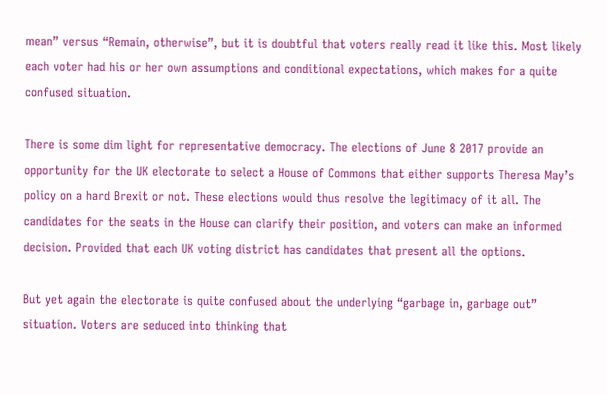mean” versus “Remain, otherwise”, but it is doubtful that voters really read it like this. Most likely each voter had his or her own assumptions and conditional expectations, which makes for a quite confused situation.

There is some dim light for representative democracy. The elections of June 8 2017 provide an opportunity for the UK electorate to select a House of Commons that either supports Theresa May’s policy on a hard Brexit or not. These elections would thus resolve the legitimacy of it all. The candidates for the seats in the House can clarify their position, and voters can make an informed decision. Provided that each UK voting district has candidates that present all the options.

But yet again the electorate is quite confused about the underlying “garbage in, garbage out” situation. Voters are seduced into thinking that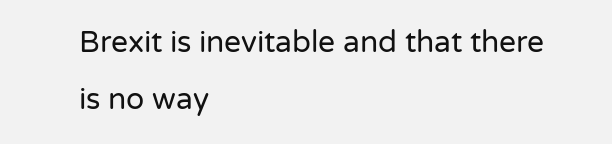Brexit is inevitable and that there is no way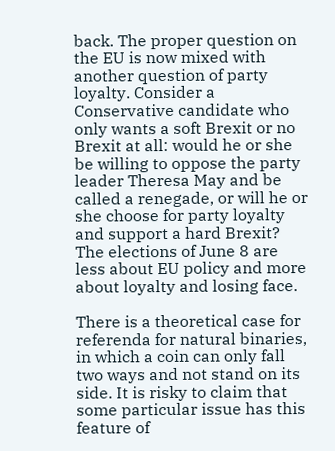back. The proper question on the EU is now mixed with another question of party loyalty. Consider a Conservative candidate who only wants a soft Brexit or no Brexit at all: would he or she be willing to oppose the party leader Theresa May and be called a renegade, or will he or she choose for party loyalty and support a hard Brexit? The elections of June 8 are less about EU policy and more about loyalty and losing face.

There is a theoretical case for referenda for natural binaries, in which a coin can only fall two ways and not stand on its side. It is risky to claim that some particular issue has this feature of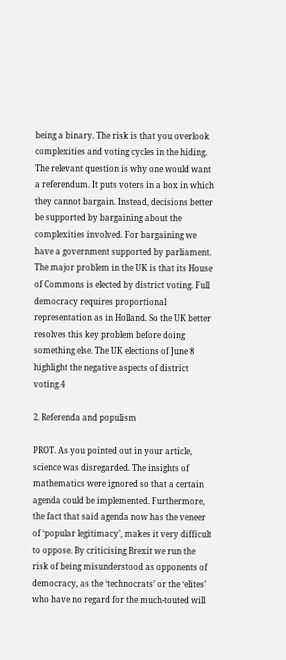being a binary. The risk is that you overlook complexities and voting cycles in the hiding. The relevant question is why one would want a referendum. It puts voters in a box in which they cannot bargain. Instead, decisions better be supported by bargaining about the complexities involved. For bargaining we have a government supported by parliament. The major problem in the UK is that its House of Commons is elected by district voting. Full democracy requires proportional representation as in Holland. So the UK better resolves this key problem before doing something else. The UK elections of June 8 highlight the negative aspects of district voting.4

2. Referenda and populism

PROT. As you pointed out in your article, science was disregarded. The insights of mathematics were ignored so that a certain agenda could be implemented. Furthermore, the fact that said agenda now has the veneer of ‘popular legitimacy’, makes it very difficult to oppose. By criticising Brexit we run the risk of being misunderstood as opponents of democracy, as the ‘technocrats’ or the ‘elites’ who have no regard for the much-touted will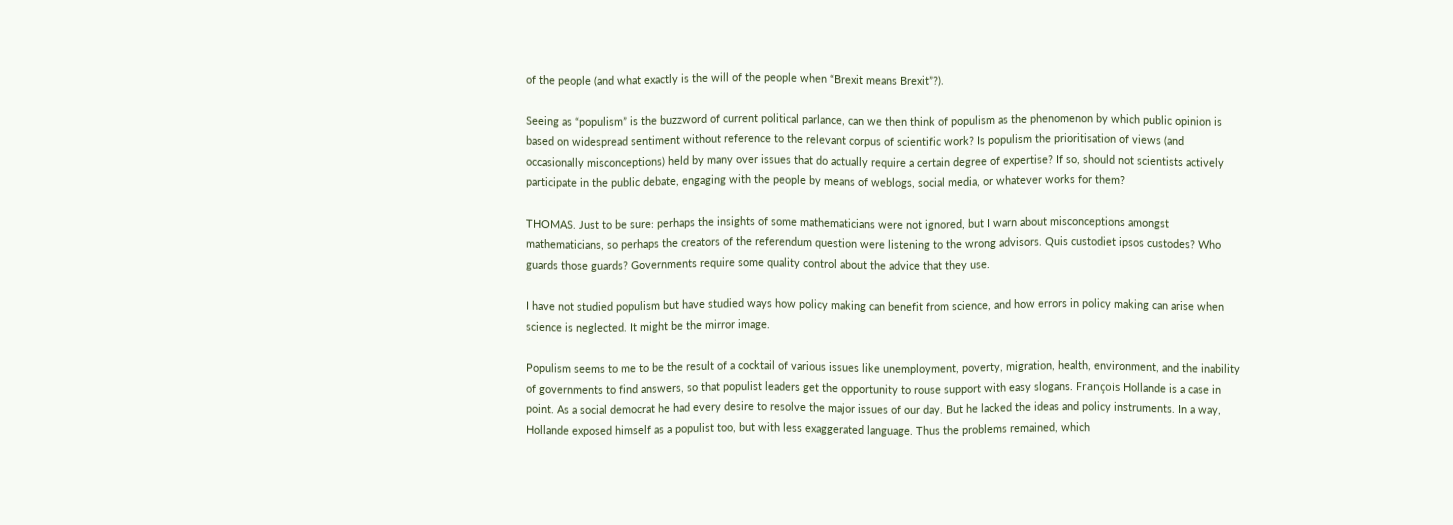of the people (and what exactly is the will of the people when “Brexit means Brexit”?).

Seeing as “populism” is the buzzword of current political parlance, can we then think of populism as the phenomenon by which public opinion is based on widespread sentiment without reference to the relevant corpus of scientific work? Is populism the prioritisation of views (and occasionally misconceptions) held by many over issues that do actually require a certain degree of expertise? If so, should not scientists actively participate in the public debate, engaging with the people by means of weblogs, social media, or whatever works for them?

THOMAS. Just to be sure: perhaps the insights of some mathematicians were not ignored, but I warn about misconceptions amongst mathematicians, so perhaps the creators of the referendum question were listening to the wrong advisors. Quis custodiet ipsos custodes? Who guards those guards? Governments require some quality control about the advice that they use.

I have not studied populism but have studied ways how policy making can benefit from science, and how errors in policy making can arise when science is neglected. It might be the mirror image.

Populism seems to me to be the result of a cocktail of various issues like unemployment, poverty, migration, health, environment, and the inability of governments to find answers, so that populist leaders get the opportunity to rouse support with easy slogans. François Hollande is a case in point. As a social democrat he had every desire to resolve the major issues of our day. But he lacked the ideas and policy instruments. In a way, Hollande exposed himself as a populist too, but with less exaggerated language. Thus the problems remained, which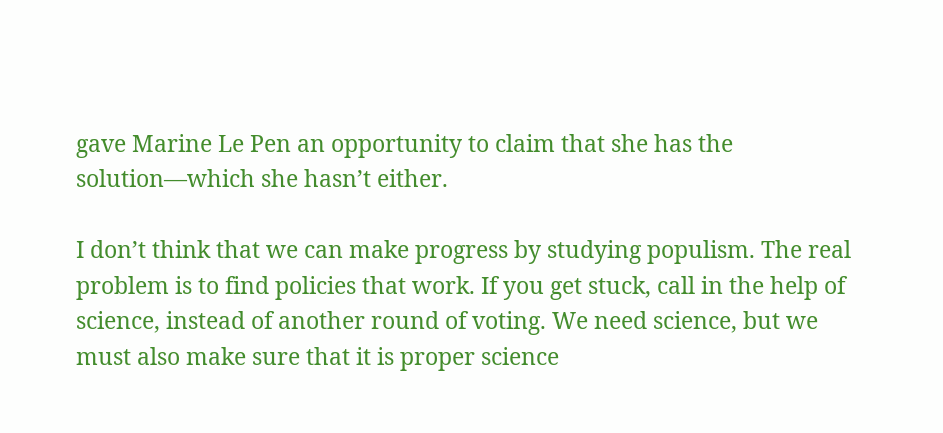gave Marine Le Pen an opportunity to claim that she has the solution—which she hasn’t either.

I don’t think that we can make progress by studying populism. The real problem is to find policies that work. If you get stuck, call in the help of science, instead of another round of voting. We need science, but we must also make sure that it is proper science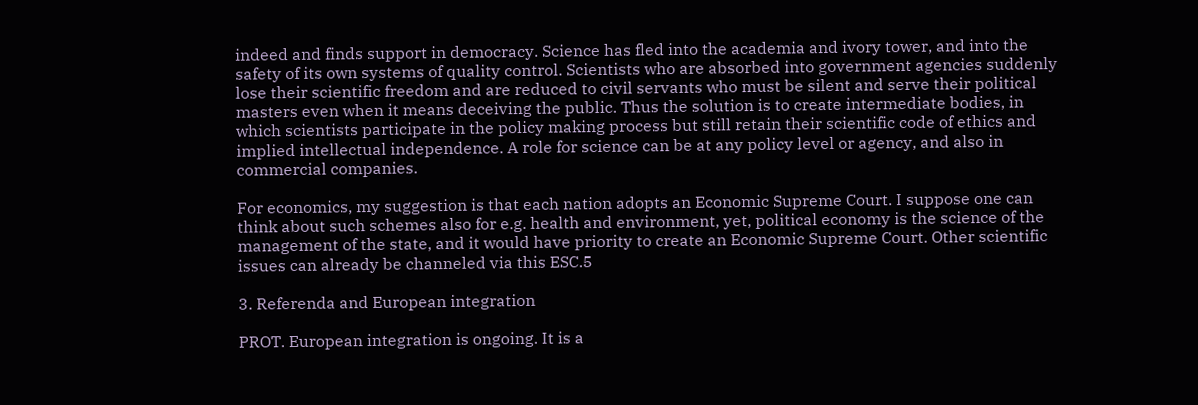indeed and finds support in democracy. Science has fled into the academia and ivory tower, and into the safety of its own systems of quality control. Scientists who are absorbed into government agencies suddenly lose their scientific freedom and are reduced to civil servants who must be silent and serve their political masters even when it means deceiving the public. Thus the solution is to create intermediate bodies, in which scientists participate in the policy making process but still retain their scientific code of ethics and implied intellectual independence. A role for science can be at any policy level or agency, and also in commercial companies.

For economics, my suggestion is that each nation adopts an Economic Supreme Court. I suppose one can think about such schemes also for e.g. health and environment, yet, political economy is the science of the management of the state, and it would have priority to create an Economic Supreme Court. Other scientific issues can already be channeled via this ESC.5

3. Referenda and European integration

PROT. European integration is ongoing. It is a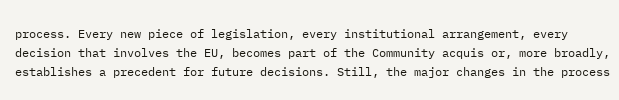process. Every new piece of legislation, every institutional arrangement, every decision that involves the EU, becomes part of the Community acquis or, more broadly, establishes a precedent for future decisions. Still, the major changes in the process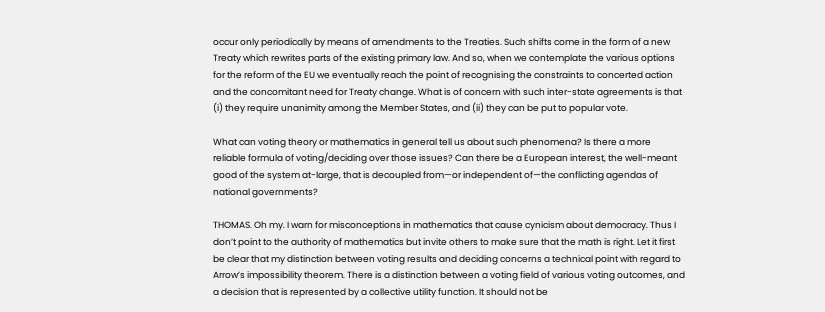occur only periodically by means of amendments to the Treaties. Such shifts come in the form of a new Treaty which rewrites parts of the existing primary law. And so, when we contemplate the various options for the reform of the EU we eventually reach the point of recognising the constraints to concerted action and the concomitant need for Treaty change. What is of concern with such inter-state agreements is that (i) they require unanimity among the Member States, and (ii) they can be put to popular vote.

What can voting theory or mathematics in general tell us about such phenomena? Is there a more reliable formula of voting/deciding over those issues? Can there be a European interest, the well-meant good of the system at-large, that is decoupled from—or independent of—the conflicting agendas of national governments?

THOMAS. Oh my. I warn for misconceptions in mathematics that cause cynicism about democracy. Thus I don’t point to the authority of mathematics but invite others to make sure that the math is right. Let it first be clear that my distinction between voting results and deciding concerns a technical point with regard to Arrow’s impossibility theorem. There is a distinction between a voting field of various voting outcomes, and a decision that is represented by a collective utility function. It should not be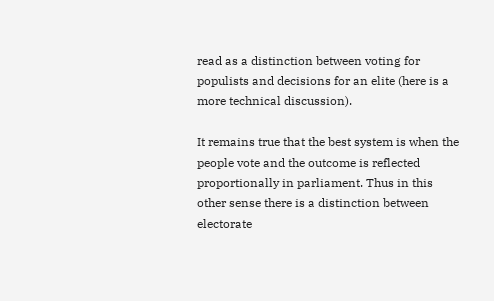read as a distinction between voting for populists and decisions for an elite (here is a more technical discussion).

It remains true that the best system is when the people vote and the outcome is reflected proportionally in parliament. Thus in this other sense there is a distinction between electorate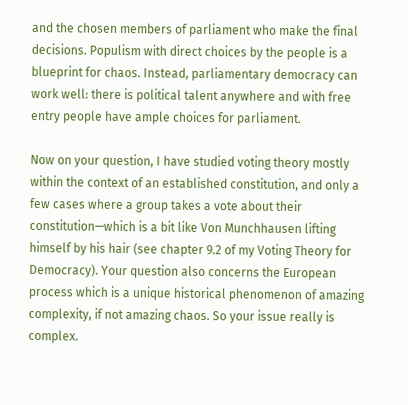and the chosen members of parliament who make the final decisions. Populism with direct choices by the people is a blueprint for chaos. Instead, parliamentary democracy can work well: there is political talent anywhere and with free entry people have ample choices for parliament.

Now on your question, I have studied voting theory mostly within the context of an established constitution, and only a few cases where a group takes a vote about their constitution—which is a bit like Von Munchhausen lifting himself by his hair (see chapter 9.2 of my Voting Theory for Democracy). Your question also concerns the European process which is a unique historical phenomenon of amazing complexity, if not amazing chaos. So your issue really is complex.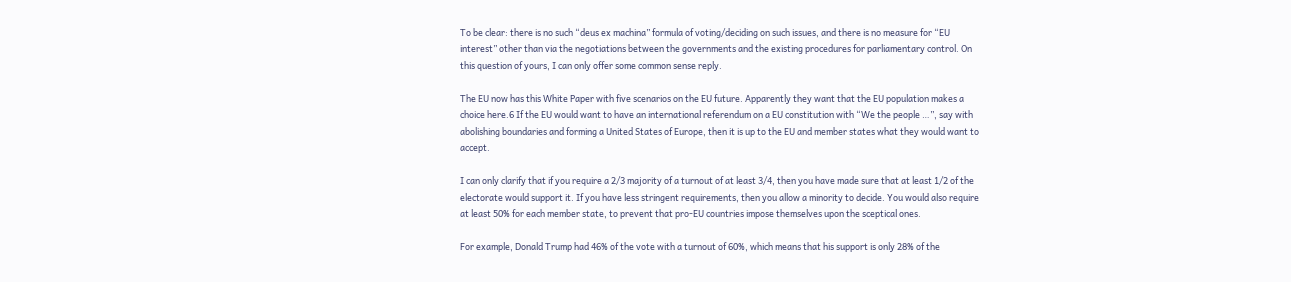To be clear: there is no such “deus ex machina” formula of voting/deciding on such issues, and there is no measure for “EU interest” other than via the negotiations between the governments and the existing procedures for parliamentary control. On this question of yours, I can only offer some common sense reply.

The EU now has this White Paper with five scenarios on the EU future. Apparently they want that the EU population makes a choice here.6 If the EU would want to have an international referendum on a EU constitution with “We the people …”, say with abolishing boundaries and forming a United States of Europe, then it is up to the EU and member states what they would want to accept.

I can only clarify that if you require a 2/3 majority of a turnout of at least 3/4, then you have made sure that at least 1/2 of the electorate would support it. If you have less stringent requirements, then you allow a minority to decide. You would also require at least 50% for each member state, to prevent that pro-EU countries impose themselves upon the sceptical ones.

For example, Donald Trump had 46% of the vote with a turnout of 60%, which means that his support is only 28% of the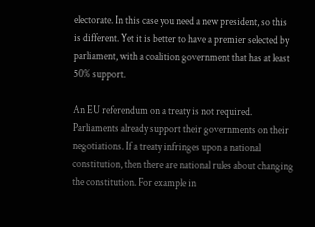electorate. In this case you need a new president, so this is different. Yet it is better to have a premier selected by parliament, with a coalition government that has at least 50% support.

An EU referendum on a treaty is not required. Parliaments already support their governments on their negotiations. If a treaty infringes upon a national constitution, then there are national rules about changing the constitution. For example in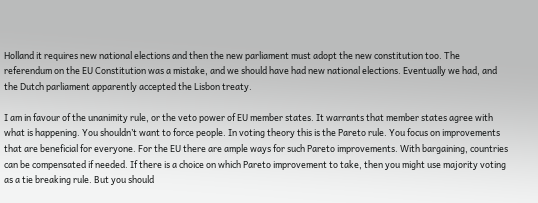Holland it requires new national elections and then the new parliament must adopt the new constitution too. The referendum on the EU Constitution was a mistake, and we should have had new national elections. Eventually we had, and the Dutch parliament apparently accepted the Lisbon treaty.

I am in favour of the unanimity rule, or the veto power of EU member states. It warrants that member states agree with what is happening. You shouldn’t want to force people. In voting theory this is the Pareto rule. You focus on improvements that are beneficial for everyone. For the EU there are ample ways for such Pareto improvements. With bargaining, countries can be compensated if needed. If there is a choice on which Pareto improvement to take, then you might use majority voting as a tie breaking rule. But you should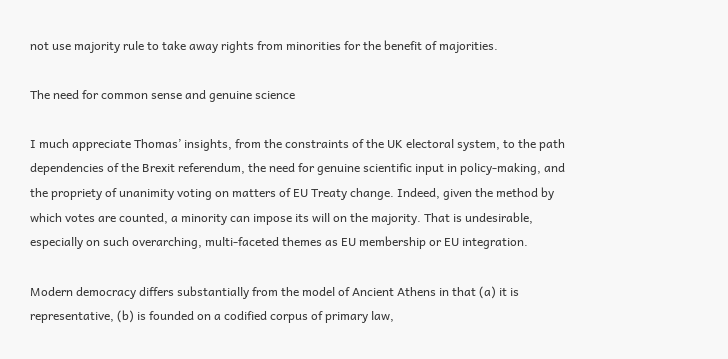not use majority rule to take away rights from minorities for the benefit of majorities.

The need for common sense and genuine science

I much appreciate Thomas’ insights, from the constraints of the UK electoral system, to the path dependencies of the Brexit referendum, the need for genuine scientific input in policy-making, and the propriety of unanimity voting on matters of EU Treaty change. Indeed, given the method by which votes are counted, a minority can impose its will on the majority. That is undesirable, especially on such overarching, multi-faceted themes as EU membership or EU integration.

Modern democracy differs substantially from the model of Ancient Athens in that (a) it is representative, (b) is founded on a codified corpus of primary law,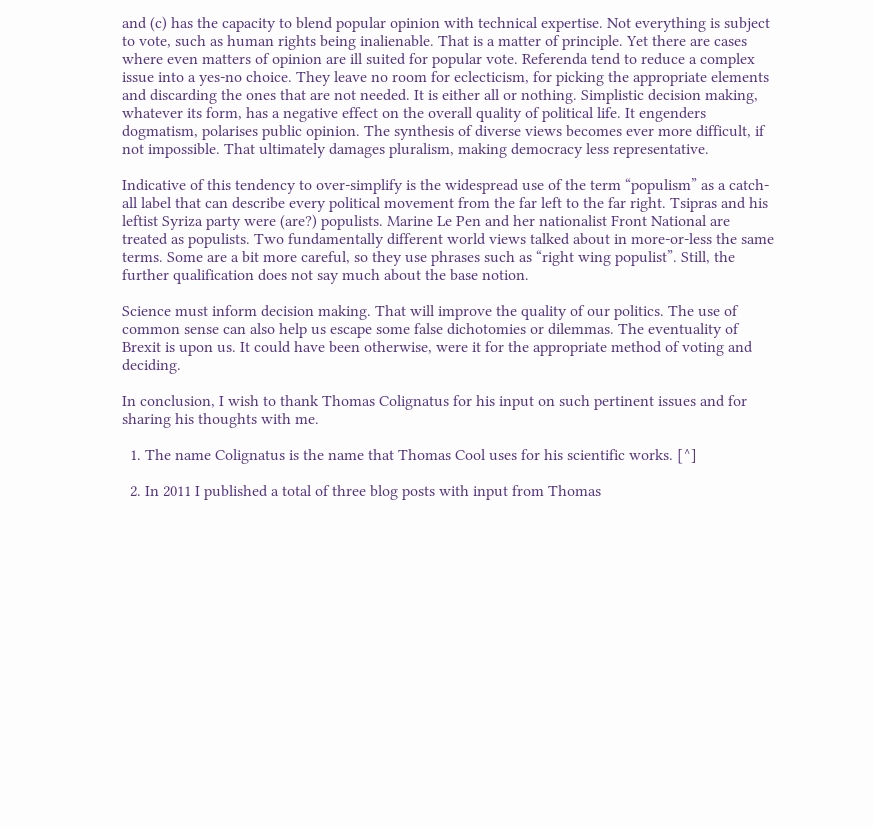and (c) has the capacity to blend popular opinion with technical expertise. Not everything is subject to vote, such as human rights being inalienable. That is a matter of principle. Yet there are cases where even matters of opinion are ill suited for popular vote. Referenda tend to reduce a complex issue into a yes-no choice. They leave no room for eclecticism, for picking the appropriate elements and discarding the ones that are not needed. It is either all or nothing. Simplistic decision making, whatever its form, has a negative effect on the overall quality of political life. It engenders dogmatism, polarises public opinion. The synthesis of diverse views becomes ever more difficult, if not impossible. That ultimately damages pluralism, making democracy less representative.

Indicative of this tendency to over-simplify is the widespread use of the term “populism” as a catch-all label that can describe every political movement from the far left to the far right. Tsipras and his leftist Syriza party were (are?) populists. Marine Le Pen and her nationalist Front National are treated as populists. Two fundamentally different world views talked about in more-or-less the same terms. Some are a bit more careful, so they use phrases such as “right wing populist”. Still, the further qualification does not say much about the base notion.

Science must inform decision making. That will improve the quality of our politics. The use of common sense can also help us escape some false dichotomies or dilemmas. The eventuality of Brexit is upon us. It could have been otherwise, were it for the appropriate method of voting and deciding.

In conclusion, I wish to thank Thomas Colignatus for his input on such pertinent issues and for sharing his thoughts with me.

  1. The name Colignatus is the name that Thomas Cool uses for his scientific works. [^]

  2. In 2011 I published a total of three blog posts with input from Thomas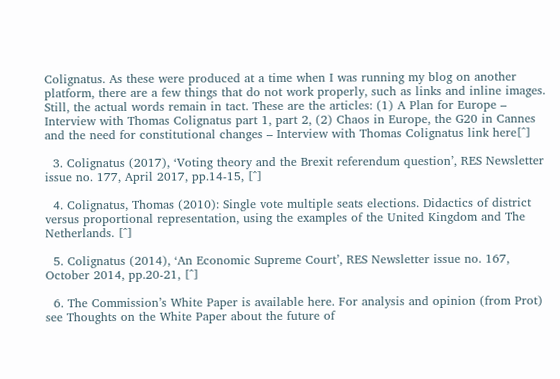Colignatus. As these were produced at a time when I was running my blog on another platform, there are a few things that do not work properly, such as links and inline images. Still, the actual words remain in tact. These are the articles: (1) A Plan for Europe – Interview with Thomas Colignatus part 1, part 2, (2) Chaos in Europe, the G20 in Cannes and the need for constitutional changes – Interview with Thomas Colignatus link here[^]

  3. Colignatus (2017), ‘Voting theory and the Brexit referendum question’, RES Newsletter issue no. 177, April 2017, pp.14-15, [^]

  4. Colignatus, Thomas (2010): Single vote multiple seats elections. Didactics of district versus proportional representation, using the examples of the United Kingdom and The Netherlands. [^]

  5. Colignatus (2014), ‘An Economic Supreme Court’, RES Newsletter issue no. 167, October 2014, pp.20-21, [^]

  6. The Commission’s White Paper is available here. For analysis and opinion (from Prot) see Thoughts on the White Paper about the future of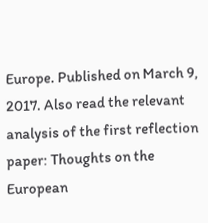Europe. Published on March 9, 2017. Also read the relevant analysis of the first reflection paper: Thoughts on the European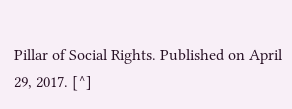Pillar of Social Rights. Published on April 29, 2017. [^]